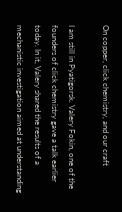On copper, click chemistry, and our craft

I am still in Pyatigorsk. Valery Fokin, one of the founders of click chemistry gave a talk earlier today. In it, Valery shared the results of a mechanistic investigation aimed at understanding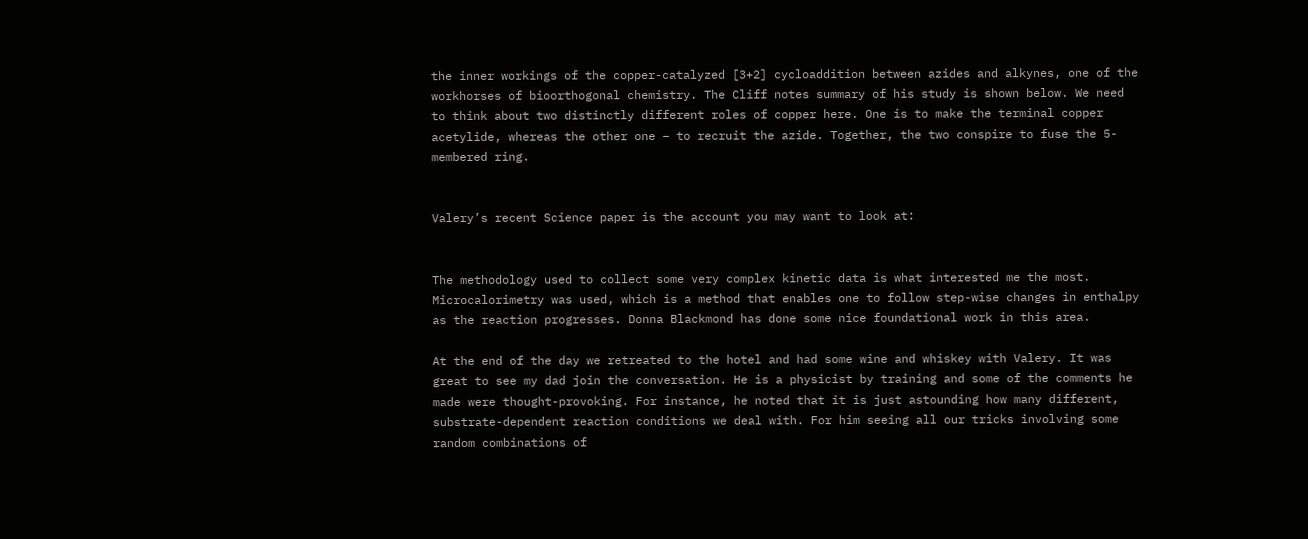the inner workings of the copper-catalyzed [3+2] cycloaddition between azides and alkynes, one of the workhorses of bioorthogonal chemistry. The Cliff notes summary of his study is shown below. We need to think about two distinctly different roles of copper here. One is to make the terminal copper acetylide, whereas the other one – to recruit the azide. Together, the two conspire to fuse the 5-membered ring.


Valery’s recent Science paper is the account you may want to look at:


The methodology used to collect some very complex kinetic data is what interested me the most. Microcalorimetry was used, which is a method that enables one to follow step-wise changes in enthalpy as the reaction progresses. Donna Blackmond has done some nice foundational work in this area.

At the end of the day we retreated to the hotel and had some wine and whiskey with Valery. It was great to see my dad join the conversation. He is a physicist by training and some of the comments he made were thought-provoking. For instance, he noted that it is just astounding how many different, substrate-dependent reaction conditions we deal with. For him seeing all our tricks involving some random combinations of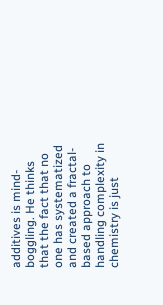additives is mind-boggling. He thinks that the fact that no one has systematized and created a fractal-based approach to handling complexity in chemistry is just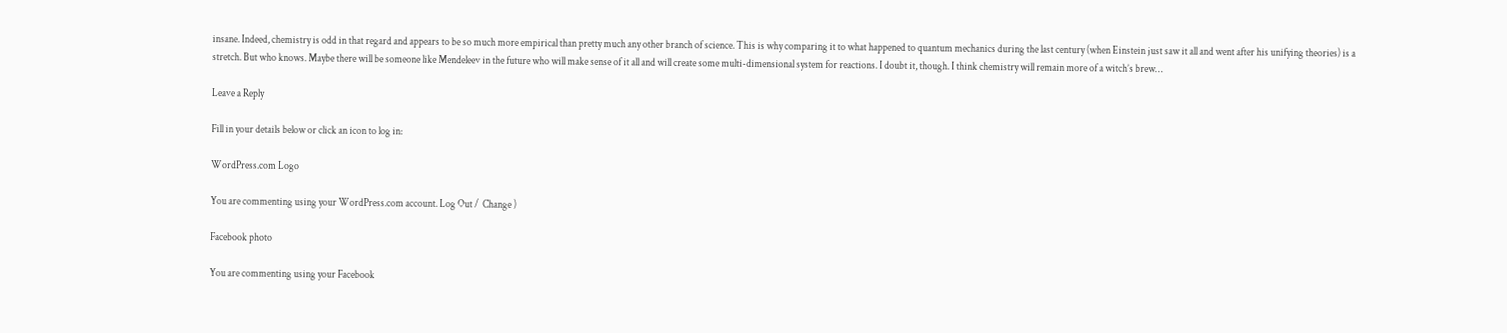insane. Indeed, chemistry is odd in that regard and appears to be so much more empirical than pretty much any other branch of science. This is why comparing it to what happened to quantum mechanics during the last century (when Einstein just saw it all and went after his unifying theories) is a stretch. But who knows. Maybe there will be someone like Mendeleev in the future who will make sense of it all and will create some multi-dimensional system for reactions. I doubt it, though. I think chemistry will remain more of a witch’s brew…

Leave a Reply

Fill in your details below or click an icon to log in:

WordPress.com Logo

You are commenting using your WordPress.com account. Log Out /  Change )

Facebook photo

You are commenting using your Facebook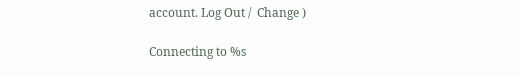account. Log Out /  Change )

Connecting to %s